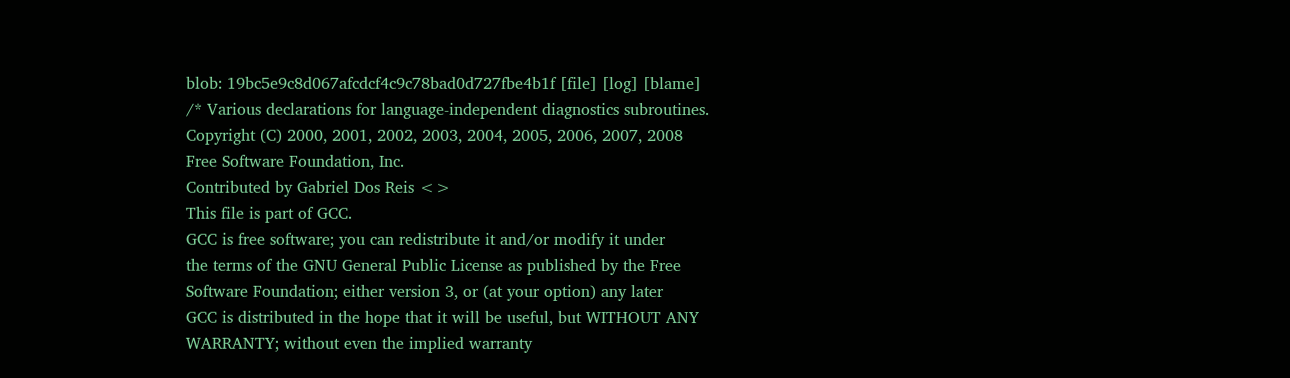blob: 19bc5e9c8d067afcdcf4c9c78bad0d727fbe4b1f [file] [log] [blame]
/* Various declarations for language-independent diagnostics subroutines.
Copyright (C) 2000, 2001, 2002, 2003, 2004, 2005, 2006, 2007, 2008
Free Software Foundation, Inc.
Contributed by Gabriel Dos Reis <>
This file is part of GCC.
GCC is free software; you can redistribute it and/or modify it under
the terms of the GNU General Public License as published by the Free
Software Foundation; either version 3, or (at your option) any later
GCC is distributed in the hope that it will be useful, but WITHOUT ANY
WARRANTY; without even the implied warranty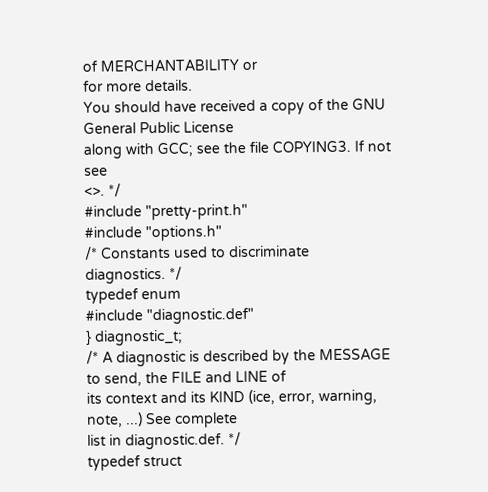of MERCHANTABILITY or
for more details.
You should have received a copy of the GNU General Public License
along with GCC; see the file COPYING3. If not see
<>. */
#include "pretty-print.h"
#include "options.h"
/* Constants used to discriminate diagnostics. */
typedef enum
#include "diagnostic.def"
} diagnostic_t;
/* A diagnostic is described by the MESSAGE to send, the FILE and LINE of
its context and its KIND (ice, error, warning, note, ...) See complete
list in diagnostic.def. */
typedef struct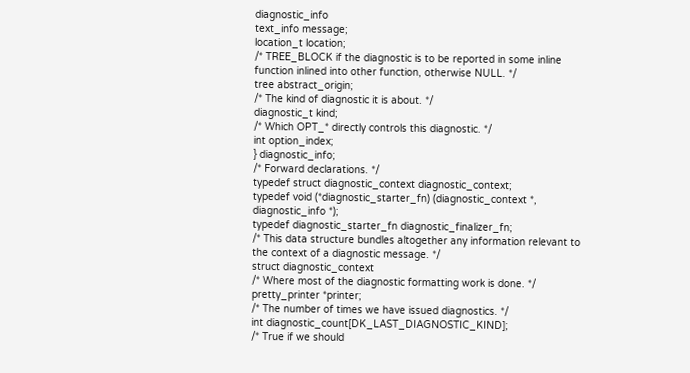diagnostic_info
text_info message;
location_t location;
/* TREE_BLOCK if the diagnostic is to be reported in some inline
function inlined into other function, otherwise NULL. */
tree abstract_origin;
/* The kind of diagnostic it is about. */
diagnostic_t kind;
/* Which OPT_* directly controls this diagnostic. */
int option_index;
} diagnostic_info;
/* Forward declarations. */
typedef struct diagnostic_context diagnostic_context;
typedef void (*diagnostic_starter_fn) (diagnostic_context *,
diagnostic_info *);
typedef diagnostic_starter_fn diagnostic_finalizer_fn;
/* This data structure bundles altogether any information relevant to
the context of a diagnostic message. */
struct diagnostic_context
/* Where most of the diagnostic formatting work is done. */
pretty_printer *printer;
/* The number of times we have issued diagnostics. */
int diagnostic_count[DK_LAST_DIAGNOSTIC_KIND];
/* True if we should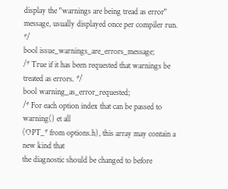display the "warnings are being tread as error"
message, usually displayed once per compiler run. */
bool issue_warnings_are_errors_message;
/* True if it has been requested that warnings be treated as errors. */
bool warning_as_error_requested;
/* For each option index that can be passed to warning() et all
(OPT_* from options.h), this array may contain a new kind that
the diagnostic should be changed to before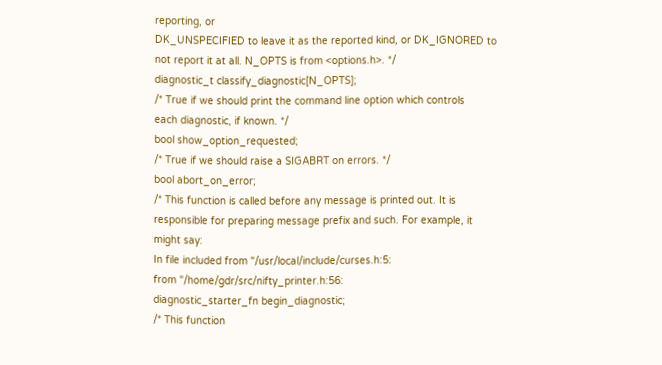reporting, or
DK_UNSPECIFIED to leave it as the reported kind, or DK_IGNORED to
not report it at all. N_OPTS is from <options.h>. */
diagnostic_t classify_diagnostic[N_OPTS];
/* True if we should print the command line option which controls
each diagnostic, if known. */
bool show_option_requested;
/* True if we should raise a SIGABRT on errors. */
bool abort_on_error;
/* This function is called before any message is printed out. It is
responsible for preparing message prefix and such. For example, it
might say:
In file included from "/usr/local/include/curses.h:5:
from "/home/gdr/src/nifty_printer.h:56:
diagnostic_starter_fn begin_diagnostic;
/* This function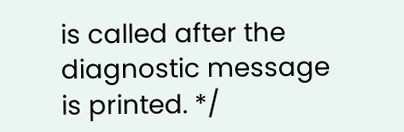is called after the diagnostic message is printed. */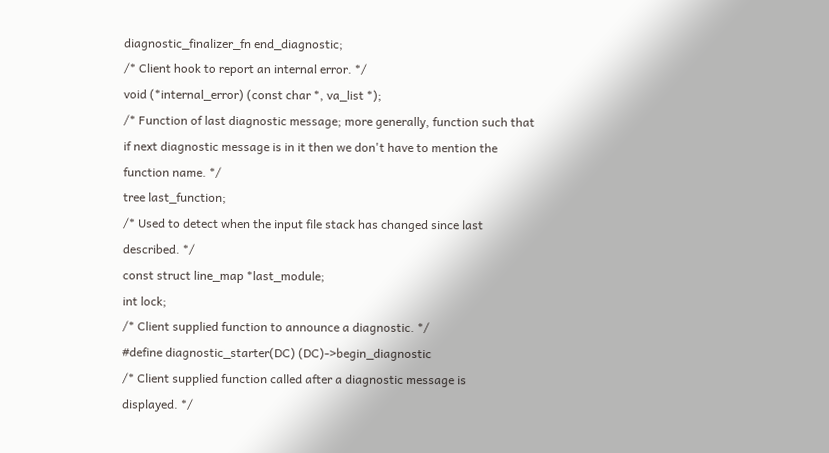diagnostic_finalizer_fn end_diagnostic;
/* Client hook to report an internal error. */
void (*internal_error) (const char *, va_list *);
/* Function of last diagnostic message; more generally, function such that
if next diagnostic message is in it then we don't have to mention the
function name. */
tree last_function;
/* Used to detect when the input file stack has changed since last
described. */
const struct line_map *last_module;
int lock;
/* Client supplied function to announce a diagnostic. */
#define diagnostic_starter(DC) (DC)->begin_diagnostic
/* Client supplied function called after a diagnostic message is
displayed. */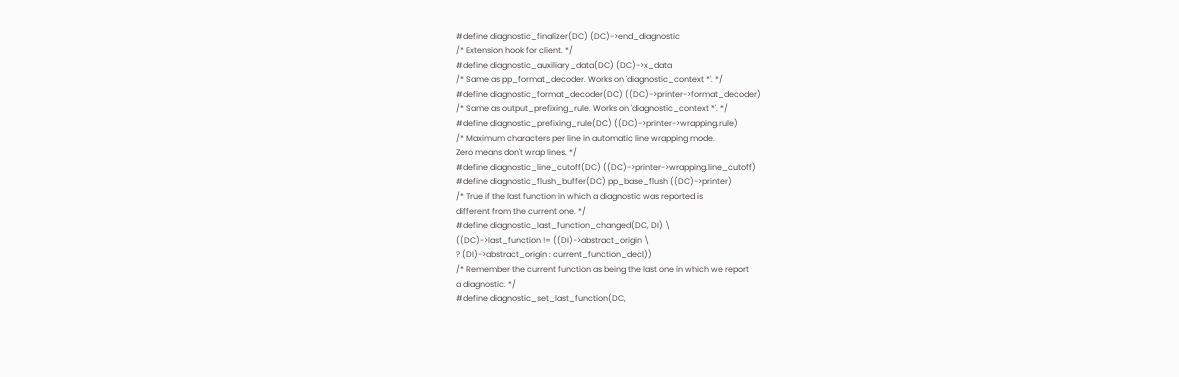#define diagnostic_finalizer(DC) (DC)->end_diagnostic
/* Extension hook for client. */
#define diagnostic_auxiliary_data(DC) (DC)->x_data
/* Same as pp_format_decoder. Works on 'diagnostic_context *'. */
#define diagnostic_format_decoder(DC) ((DC)->printer->format_decoder)
/* Same as output_prefixing_rule. Works on 'diagnostic_context *'. */
#define diagnostic_prefixing_rule(DC) ((DC)->printer->wrapping.rule)
/* Maximum characters per line in automatic line wrapping mode.
Zero means don't wrap lines. */
#define diagnostic_line_cutoff(DC) ((DC)->printer->wrapping.line_cutoff)
#define diagnostic_flush_buffer(DC) pp_base_flush ((DC)->printer)
/* True if the last function in which a diagnostic was reported is
different from the current one. */
#define diagnostic_last_function_changed(DC, DI) \
((DC)->last_function != ((DI)->abstract_origin \
? (DI)->abstract_origin : current_function_decl))
/* Remember the current function as being the last one in which we report
a diagnostic. */
#define diagnostic_set_last_function(DC,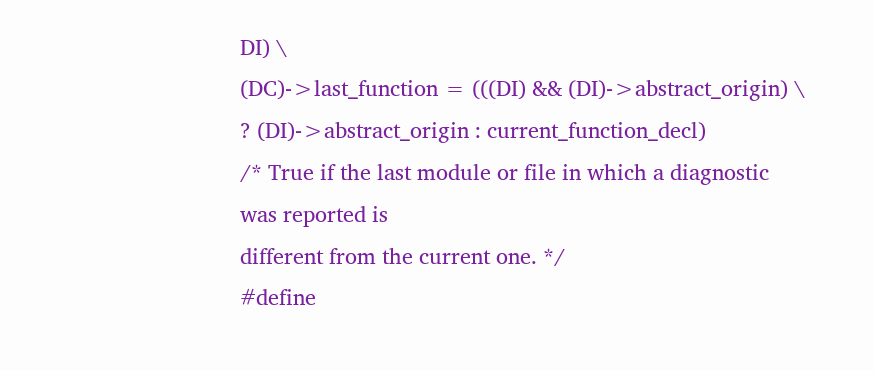DI) \
(DC)->last_function = (((DI) && (DI)->abstract_origin) \
? (DI)->abstract_origin : current_function_decl)
/* True if the last module or file in which a diagnostic was reported is
different from the current one. */
#define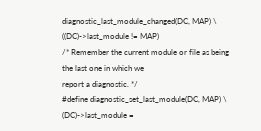diagnostic_last_module_changed(DC, MAP) \
((DC)->last_module != MAP)
/* Remember the current module or file as being the last one in which we
report a diagnostic. */
#define diagnostic_set_last_module(DC, MAP) \
(DC)->last_module =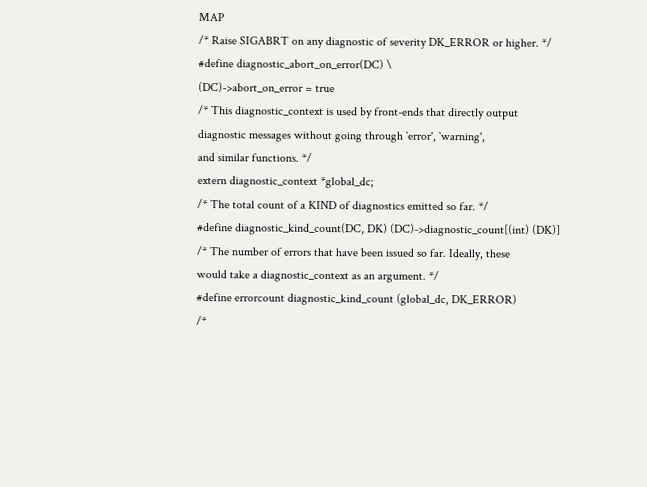MAP
/* Raise SIGABRT on any diagnostic of severity DK_ERROR or higher. */
#define diagnostic_abort_on_error(DC) \
(DC)->abort_on_error = true
/* This diagnostic_context is used by front-ends that directly output
diagnostic messages without going through `error', `warning',
and similar functions. */
extern diagnostic_context *global_dc;
/* The total count of a KIND of diagnostics emitted so far. */
#define diagnostic_kind_count(DC, DK) (DC)->diagnostic_count[(int) (DK)]
/* The number of errors that have been issued so far. Ideally, these
would take a diagnostic_context as an argument. */
#define errorcount diagnostic_kind_count (global_dc, DK_ERROR)
/*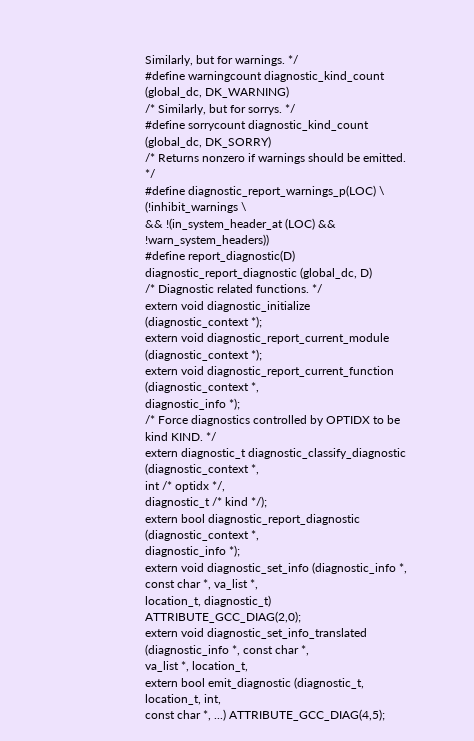Similarly, but for warnings. */
#define warningcount diagnostic_kind_count (global_dc, DK_WARNING)
/* Similarly, but for sorrys. */
#define sorrycount diagnostic_kind_count (global_dc, DK_SORRY)
/* Returns nonzero if warnings should be emitted. */
#define diagnostic_report_warnings_p(LOC) \
(!inhibit_warnings \
&& !(in_system_header_at (LOC) && !warn_system_headers))
#define report_diagnostic(D) diagnostic_report_diagnostic (global_dc, D)
/* Diagnostic related functions. */
extern void diagnostic_initialize (diagnostic_context *);
extern void diagnostic_report_current_module (diagnostic_context *);
extern void diagnostic_report_current_function (diagnostic_context *,
diagnostic_info *);
/* Force diagnostics controlled by OPTIDX to be kind KIND. */
extern diagnostic_t diagnostic_classify_diagnostic (diagnostic_context *,
int /* optidx */,
diagnostic_t /* kind */);
extern bool diagnostic_report_diagnostic (diagnostic_context *,
diagnostic_info *);
extern void diagnostic_set_info (diagnostic_info *, const char *, va_list *,
location_t, diagnostic_t) ATTRIBUTE_GCC_DIAG(2,0);
extern void diagnostic_set_info_translated (diagnostic_info *, const char *,
va_list *, location_t,
extern bool emit_diagnostic (diagnostic_t, location_t, int,
const char *, ...) ATTRIBUTE_GCC_DIAG(4,5);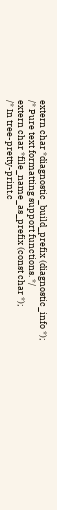extern char *diagnostic_build_prefix (diagnostic_info *);
/* Pure text formatting support functions. */
extern char *file_name_as_prefix (const char *);
/* In tree-pretty-print.c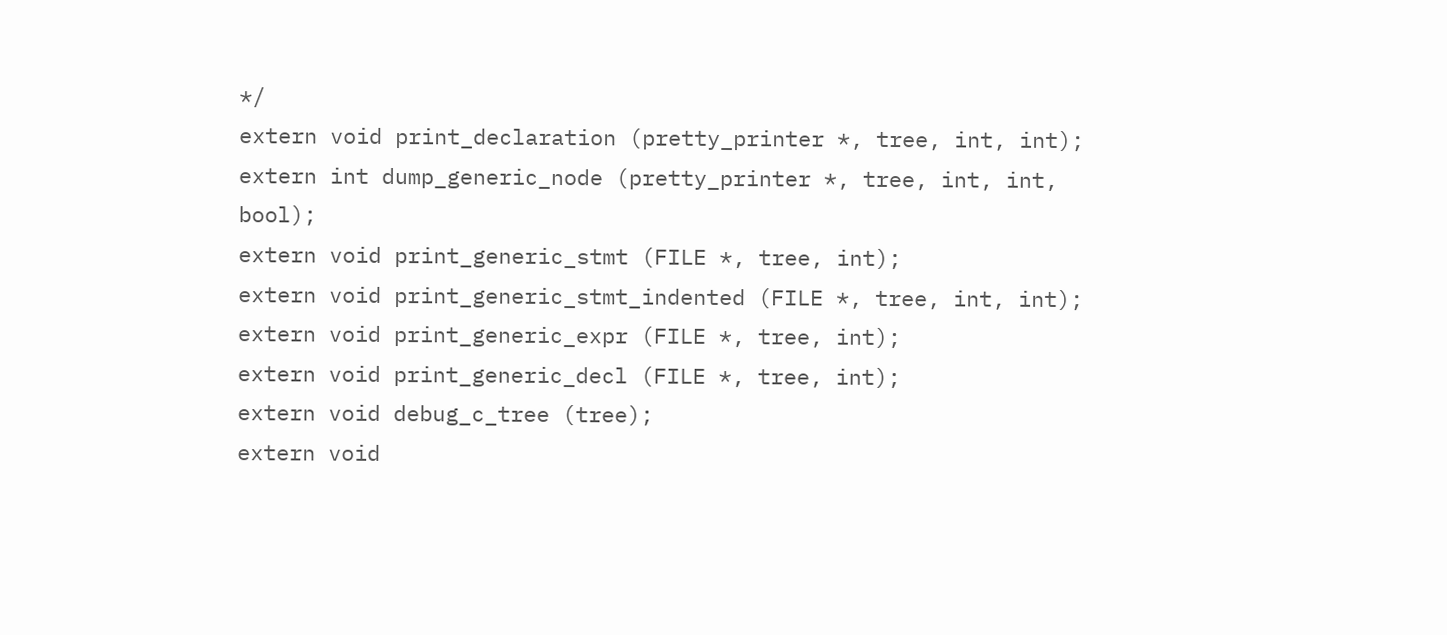*/
extern void print_declaration (pretty_printer *, tree, int, int);
extern int dump_generic_node (pretty_printer *, tree, int, int, bool);
extern void print_generic_stmt (FILE *, tree, int);
extern void print_generic_stmt_indented (FILE *, tree, int, int);
extern void print_generic_expr (FILE *, tree, int);
extern void print_generic_decl (FILE *, tree, int);
extern void debug_c_tree (tree);
extern void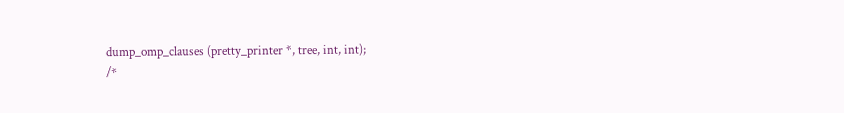dump_omp_clauses (pretty_printer *, tree, int, int);
/*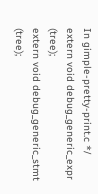In gimple-pretty-print.c */
extern void debug_generic_expr (tree);
extern void debug_generic_stmt (tree);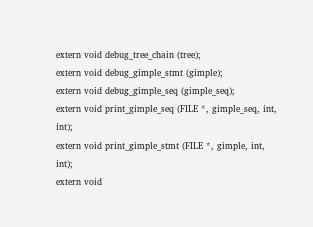extern void debug_tree_chain (tree);
extern void debug_gimple_stmt (gimple);
extern void debug_gimple_seq (gimple_seq);
extern void print_gimple_seq (FILE *, gimple_seq, int, int);
extern void print_gimple_stmt (FILE *, gimple, int, int);
extern void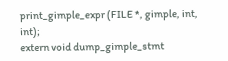print_gimple_expr (FILE *, gimple, int, int);
extern void dump_gimple_stmt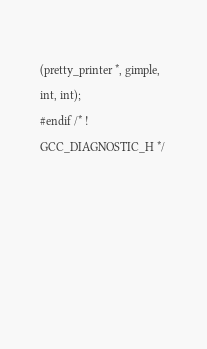(pretty_printer *, gimple, int, int);
#endif /* ! GCC_DIAGNOSTIC_H */